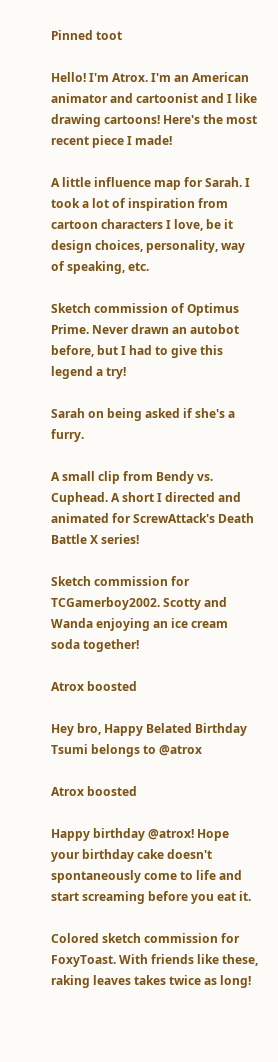Pinned toot

Hello! I'm Atrox. I'm an American animator and cartoonist and I like drawing cartoons! Here's the most recent piece I made!

A little influence map for Sarah. I took a lot of inspiration from cartoon characters I love, be it design choices, personality, way of speaking, etc.

Sketch commission of Optimus Prime. Never drawn an autobot before, but I had to give this legend a try!

Sarah on being asked if she's a furry.

A small clip from Bendy vs. Cuphead. A short I directed and animated for ScrewAttack's Death Battle X series!

Sketch commission for TCGamerboy2002. Scotty and Wanda enjoying an ice cream soda together!

Atrox boosted

Hey bro, Happy Belated Birthday
Tsumi belongs to @atrox

Atrox boosted

Happy birthday @atrox! Hope your birthday cake doesn't spontaneously come to life and start screaming before you eat it.

Colored sketch commission for FoxyToast. With friends like these, raking leaves takes twice as long!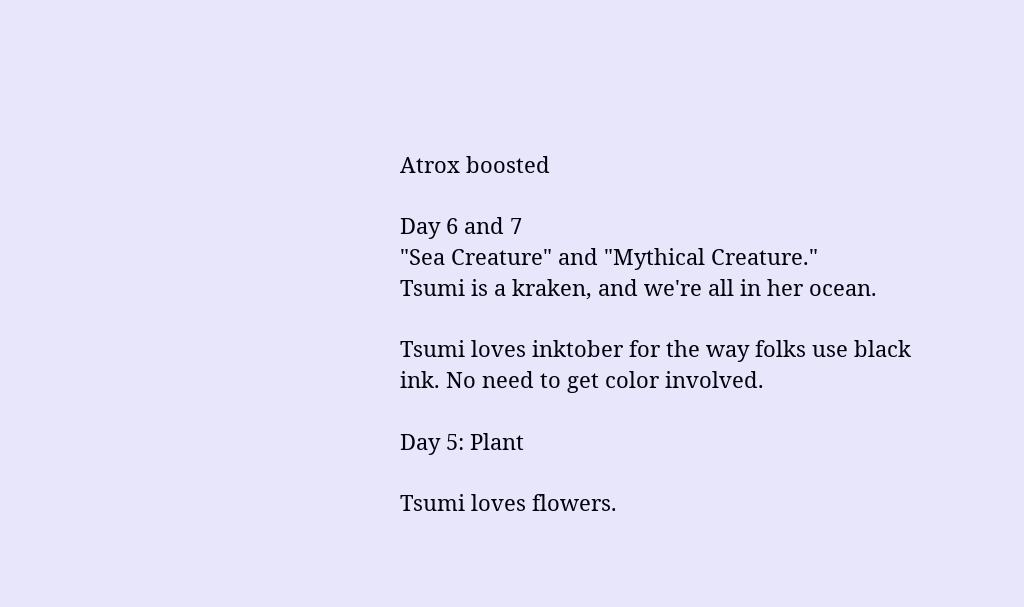Atrox boosted

Day 6 and 7
"Sea Creature" and "Mythical Creature."
Tsumi is a kraken, and we're all in her ocean.

Tsumi loves inktober for the way folks use black ink. No need to get color involved.

Day 5: Plant

Tsumi loves flowers.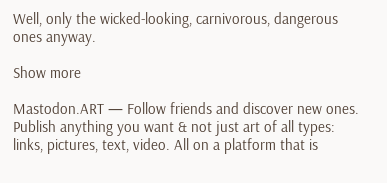Well, only the wicked-looking, carnivorous, dangerous ones anyway.

Show more

Mastodon.ART — Follow friends and discover new ones. Publish anything you want & not just art of all types: links, pictures, text, video. All on a platform that is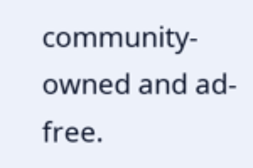community-owned and ad-free.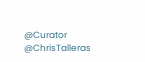@Curator @ChrisTalleras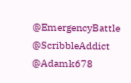@EmergencyBattle @ScribbleAddict @Adamk678